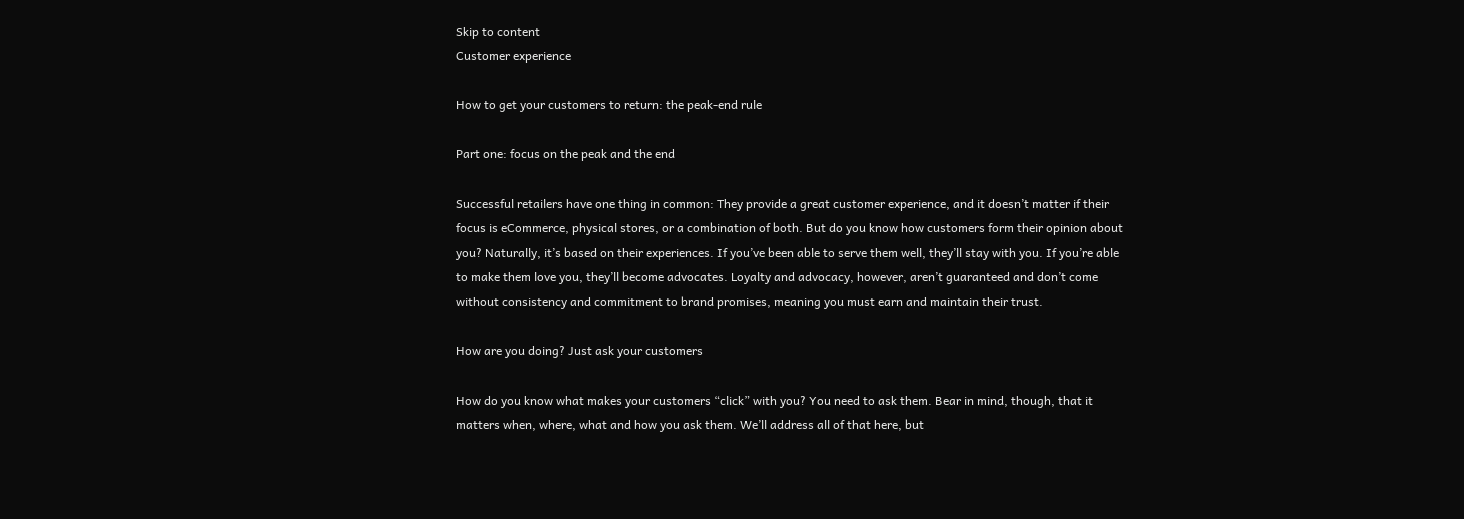Skip to content
Customer experience

How to get your customers to return: the peak-end rule

Part one: focus on the peak and the end

Successful retailers have one thing in common: They provide a great customer experience, and it doesn’t matter if their focus is eCommerce, physical stores, or a combination of both. But do you know how customers form their opinion about you? Naturally, it’s based on their experiences. If you’ve been able to serve them well, they’ll stay with you. If you’re able to make them love you, they’ll become advocates. Loyalty and advocacy, however, aren’t guaranteed and don’t come without consistency and commitment to brand promises, meaning you must earn and maintain their trust.

How are you doing? Just ask your customers

How do you know what makes your customers “click” with you? You need to ask them. Bear in mind, though, that it matters when, where, what and how you ask them. We’ll address all of that here, but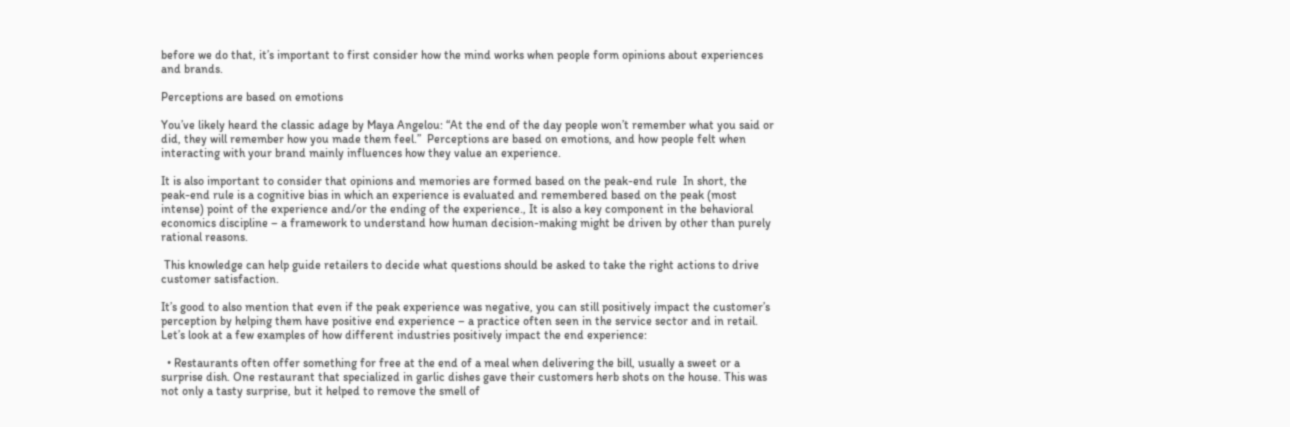before we do that, it’s important to first consider how the mind works when people form opinions about experiences and brands.

Perceptions are based on emotions

You’ve likely heard the classic adage by Maya Angelou: “At the end of the day people won’t remember what you said or did, they will remember how you made them feel.”  Perceptions are based on emotions, and how people felt when interacting with your brand mainly influences how they value an experience.

It is also important to consider that opinions and memories are formed based on the peak-end rule  In short, the peak-end rule is a cognitive bias in which an experience is evaluated and remembered based on the peak (most intense) point of the experience and/or the ending of the experience., It is also a key component in the behavioral economics discipline – a framework to understand how human decision-making might be driven by other than purely rational reasons.

 This knowledge can help guide retailers to decide what questions should be asked to take the right actions to drive customer satisfaction.

It’s good to also mention that even if the peak experience was negative, you can still positively impact the customer’s perception by helping them have positive end experience – a practice often seen in the service sector and in retail. Let’s look at a few examples of how different industries positively impact the end experience:

  • Restaurants often offer something for free at the end of a meal when delivering the bill, usually a sweet or a surprise dish. One restaurant that specialized in garlic dishes gave their customers herb shots on the house. This was not only a tasty surprise, but it helped to remove the smell of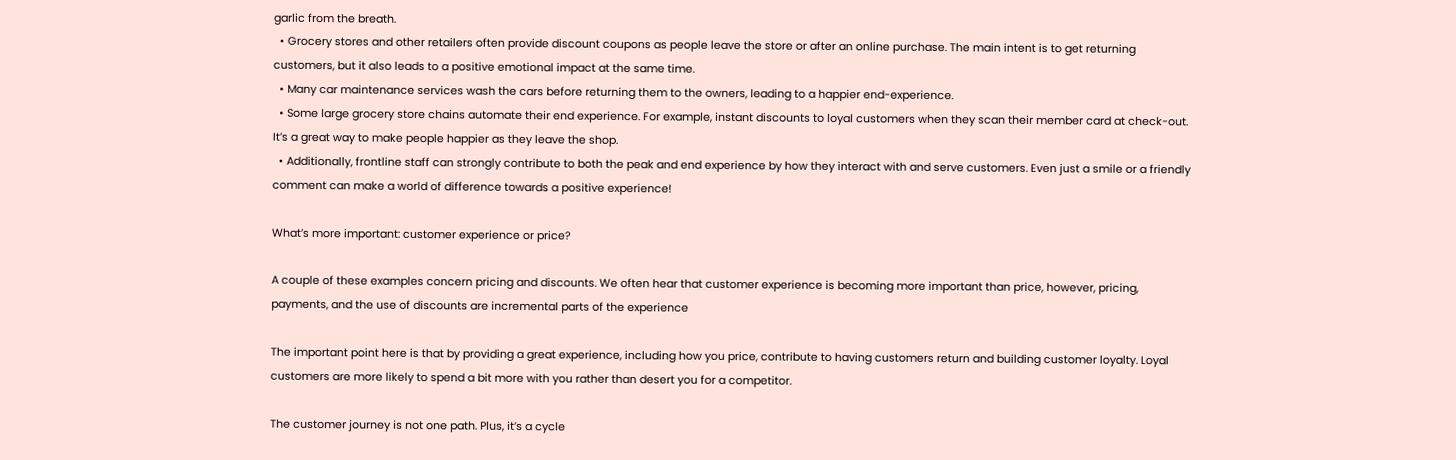garlic from the breath.
  • Grocery stores and other retailers often provide discount coupons as people leave the store or after an online purchase. The main intent is to get returning customers, but it also leads to a positive emotional impact at the same time.
  • Many car maintenance services wash the cars before returning them to the owners, leading to a happier end-experience.
  • Some large grocery store chains automate their end experience. For example, instant discounts to loyal customers when they scan their member card at check-out. It’s a great way to make people happier as they leave the shop.
  • Additionally, frontline staff can strongly contribute to both the peak and end experience by how they interact with and serve customers. Even just a smile or a friendly comment can make a world of difference towards a positive experience!

What’s more important: customer experience or price?

A couple of these examples concern pricing and discounts. We often hear that customer experience is becoming more important than price, however, pricing, payments, and the use of discounts are incremental parts of the experience

The important point here is that by providing a great experience, including how you price, contribute to having customers return and building customer loyalty. Loyal customers are more likely to spend a bit more with you rather than desert you for a competitor.

The customer journey is not one path. Plus, it’s a cycle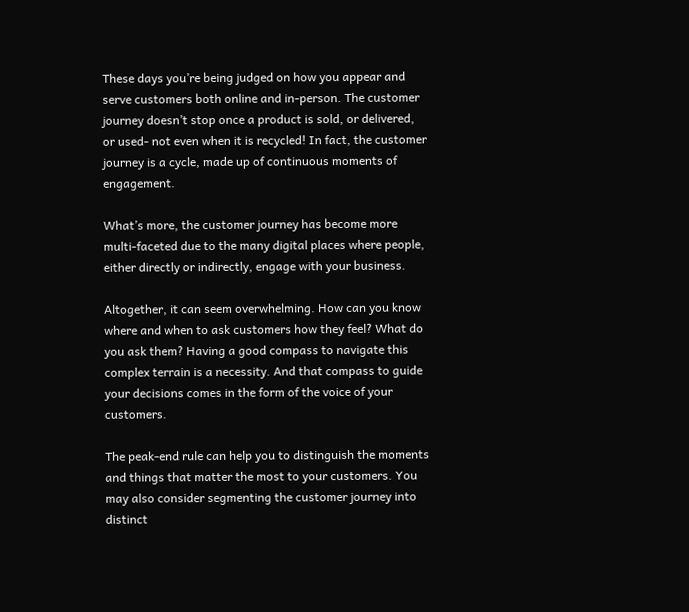These days you’re being judged on how you appear and serve customers both online and in-person. The customer journey doesn’t stop once a product is sold, or delivered, or used- not even when it is recycled! In fact, the customer journey is a cycle, made up of continuous moments of engagement.

What’s more, the customer journey has become more multi-faceted due to the many digital places where people, either directly or indirectly, engage with your business.

Altogether, it can seem overwhelming. How can you know where and when to ask customers how they feel? What do you ask them? Having a good compass to navigate this complex terrain is a necessity. And that compass to guide your decisions comes in the form of the voice of your customers.

The peak-end rule can help you to distinguish the moments and things that matter the most to your customers. You may also consider segmenting the customer journey into distinct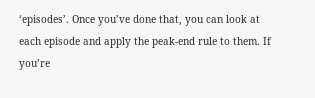‘episodes’. Once you’ve done that, you can look at each episode and apply the peak-end rule to them. If you’re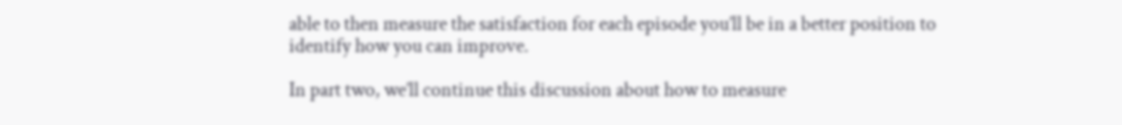able to then measure the satisfaction for each episode you’ll be in a better position to identify how you can improve.

In part two, we’ll continue this discussion about how to measure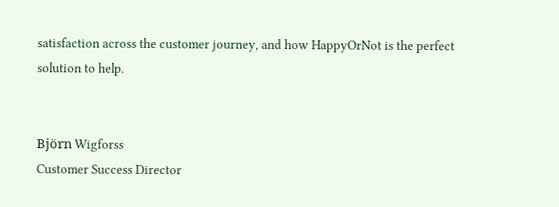satisfaction across the customer journey, and how HappyOrNot is the perfect solution to help.


Björn Wigforss
Customer Success Director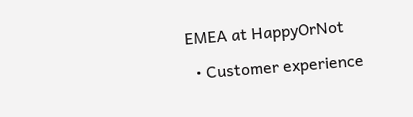EMEA at HappyOrNot

  • Customer experience